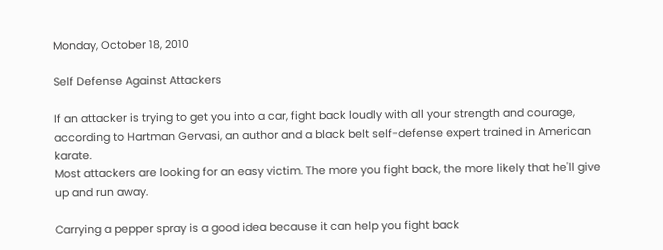Monday, October 18, 2010

Self Defense Against Attackers

If an attacker is trying to get you into a car, fight back loudly with all your strength and courage, according to Hartman Gervasi, an author and a black belt self-defense expert trained in American karate.
Most attackers are looking for an easy victim. The more you fight back, the more likely that he'll give up and run away.

Carrying a pepper spray is a good idea because it can help you fight back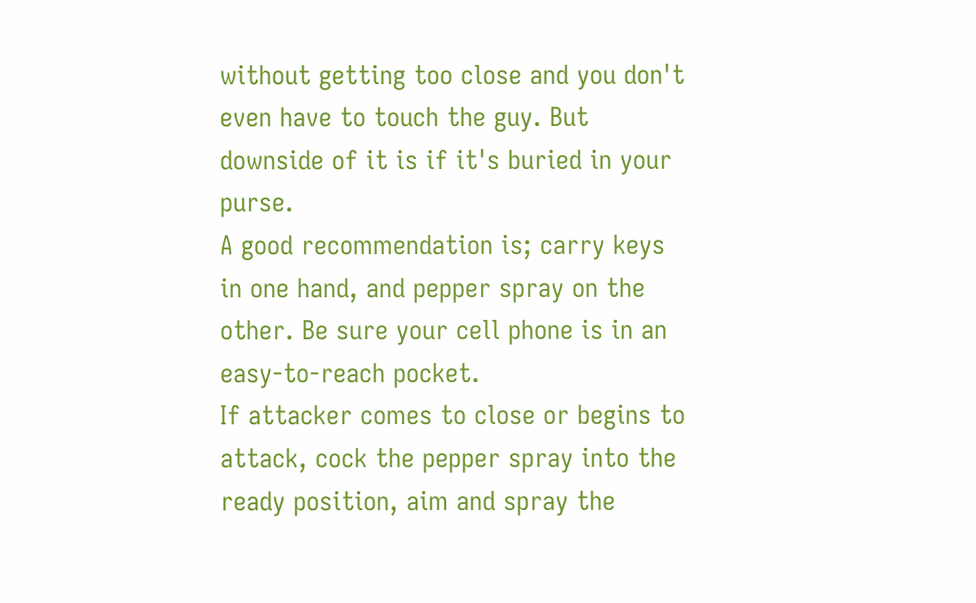without getting too close and you don't even have to touch the guy. But downside of it is if it's buried in your purse.
A good recommendation is; carry keys in one hand, and pepper spray on the other. Be sure your cell phone is in an easy-to-reach pocket.
If attacker comes to close or begins to attack, cock the pepper spray into the ready position, aim and spray the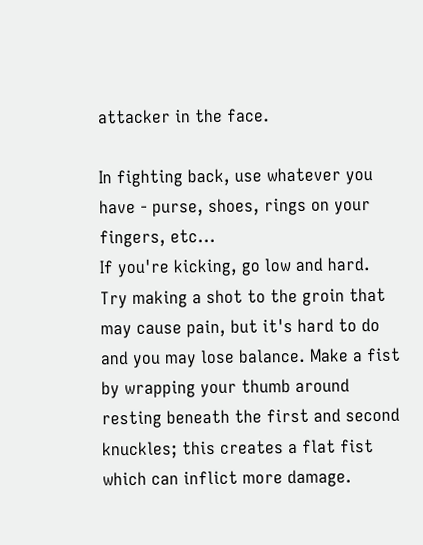attacker in the face.

In fighting back, use whatever you have - purse, shoes, rings on your fingers, etc...
If you're kicking, go low and hard. Try making a shot to the groin that may cause pain, but it's hard to do and you may lose balance. Make a fist by wrapping your thumb around resting beneath the first and second knuckles; this creates a flat fist which can inflict more damage.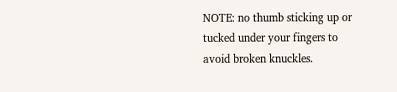NOTE: no thumb sticking up or tucked under your fingers to avoid broken knuckles.